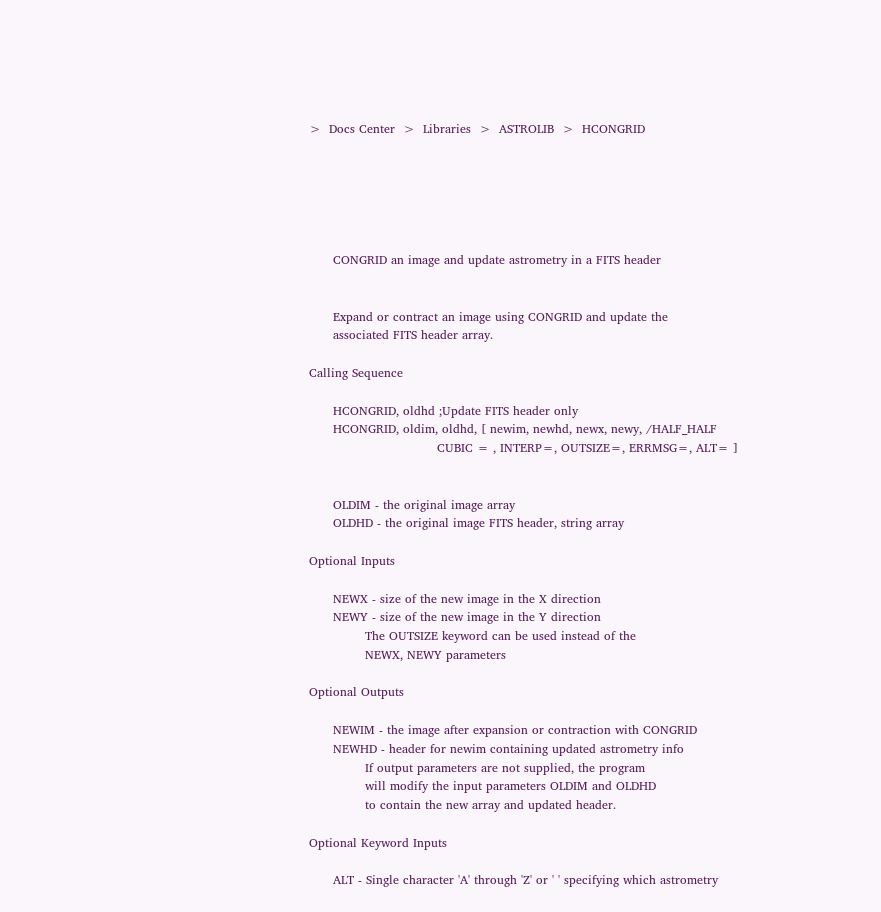>  Docs Center  >  Libraries  >  ASTROLIB  >  HCONGRID






      CONGRID an image and update astrometry in a FITS header


      Expand or contract an image using CONGRID and update the
      associated FITS header array.

Calling Sequence

      HCONGRID, oldhd ;Update FITS header only
      HCONGRID, oldim, oldhd, [ newim, newhd, newx, newy, /HALF_HALF
                                CUBIC = , INTERP=, OUTSIZE=, ERRMSG=, ALT= ]


      OLDIM - the original image array
      OLDHD - the original image FITS header, string array

Optional Inputs

      NEWX - size of the new image in the X direction
      NEWY - size of the new image in the Y direction
              The OUTSIZE keyword can be used instead of the
              NEWX, NEWY parameters

Optional Outputs

      NEWIM - the image after expansion or contraction with CONGRID
      NEWHD - header for newim containing updated astrometry info
              If output parameters are not supplied, the program
              will modify the input parameters OLDIM and OLDHD
              to contain the new array and updated header.

Optional Keyword Inputs

      ALT - Single character 'A' through 'Z' or ' ' specifying which astrometry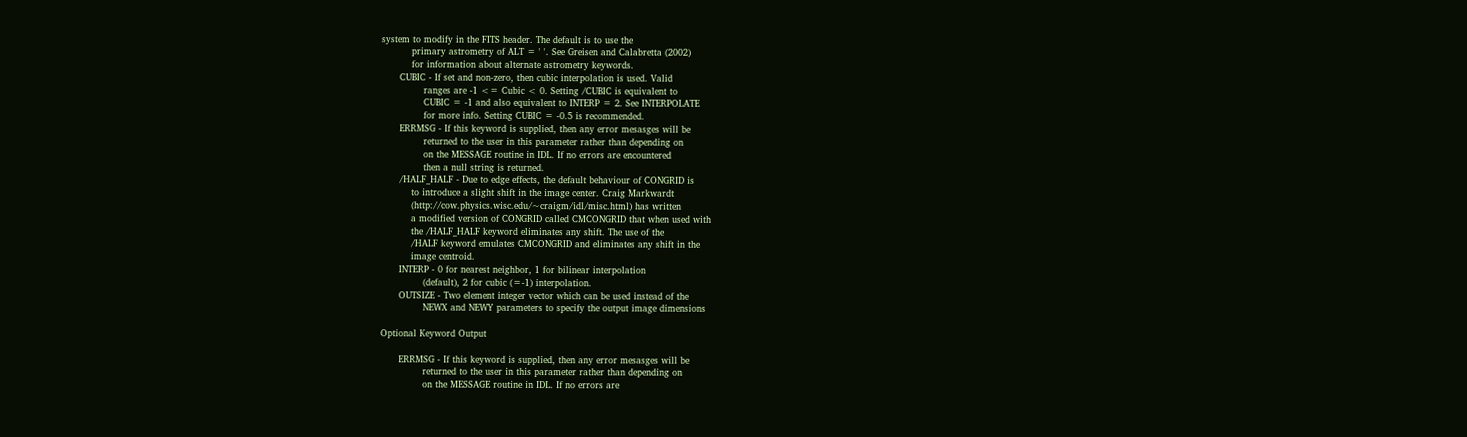system to modify in the FITS header. The default is to use the
          primary astrometry of ALT = ' '. See Greisen and Calabretta (2002)
          for information about alternate astrometry keywords.
      CUBIC - If set and non-zero, then cubic interpolation is used. Valid
              ranges are -1 <= Cubic < 0. Setting /CUBIC is equivalent to
              CUBIC = -1 and also equivalent to INTERP = 2. See INTERPOLATE
              for more info. Setting CUBIC = -0.5 is recommended.
      ERRMSG - If this keyword is supplied, then any error mesasges will be
              returned to the user in this parameter rather than depending on
              on the MESSAGE routine in IDL. If no errors are encountered
              then a null string is returned.
      /HALF_HALF - Due to edge effects, the default behaviour of CONGRID is
          to introduce a slight shift in the image center. Craig Markwardt
          (http://cow.physics.wisc.edu/~craigm/idl/misc.html) has written
          a modified version of CONGRID called CMCONGRID that when used with
          the /HALF_HALF keyword eliminates any shift. The use of the
          /HALF keyword emulates CMCONGRID and eliminates any shift in the
          image centroid.
      INTERP - 0 for nearest neighbor, 1 for bilinear interpolation
              (default), 2 for cubic (=-1) interpolation.
      OUTSIZE - Two element integer vector which can be used instead of the
              NEWX and NEWY parameters to specify the output image dimensions

Optional Keyword Output

      ERRMSG - If this keyword is supplied, then any error mesasges will be
              returned to the user in this parameter rather than depending on
              on the MESSAGE routine in IDL. If no errors are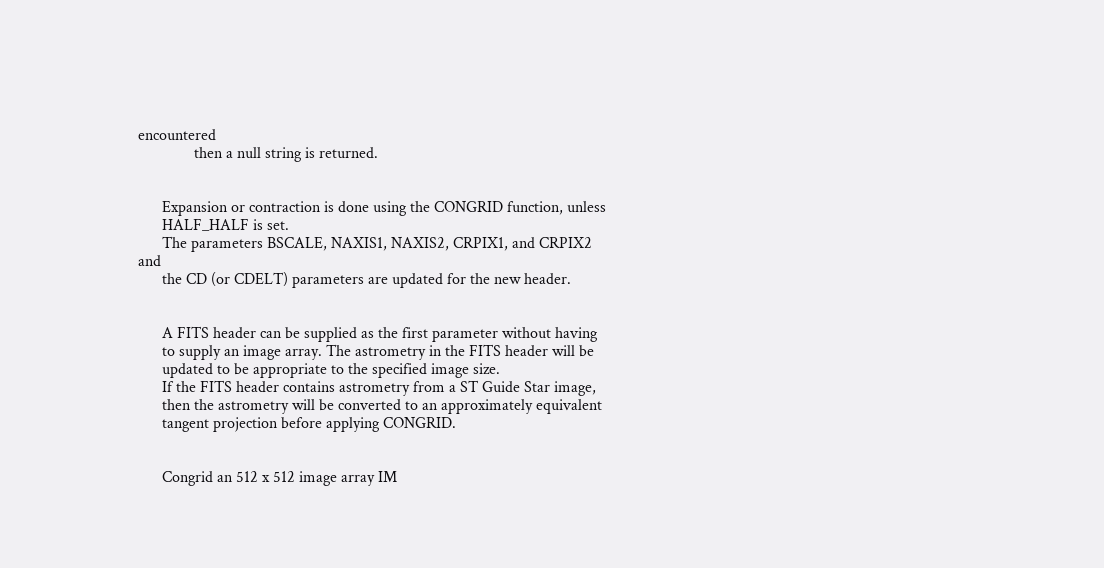encountered
              then a null string is returned.


      Expansion or contraction is done using the CONGRID function, unless
      HALF_HALF is set.
      The parameters BSCALE, NAXIS1, NAXIS2, CRPIX1, and CRPIX2 and
      the CD (or CDELT) parameters are updated for the new header.


      A FITS header can be supplied as the first parameter without having
      to supply an image array. The astrometry in the FITS header will be
      updated to be appropriate to the specified image size.
      If the FITS header contains astrometry from a ST Guide Star image,
      then the astrometry will be converted to an approximately equivalent
      tangent projection before applying CONGRID.


      Congrid an 512 x 512 image array IM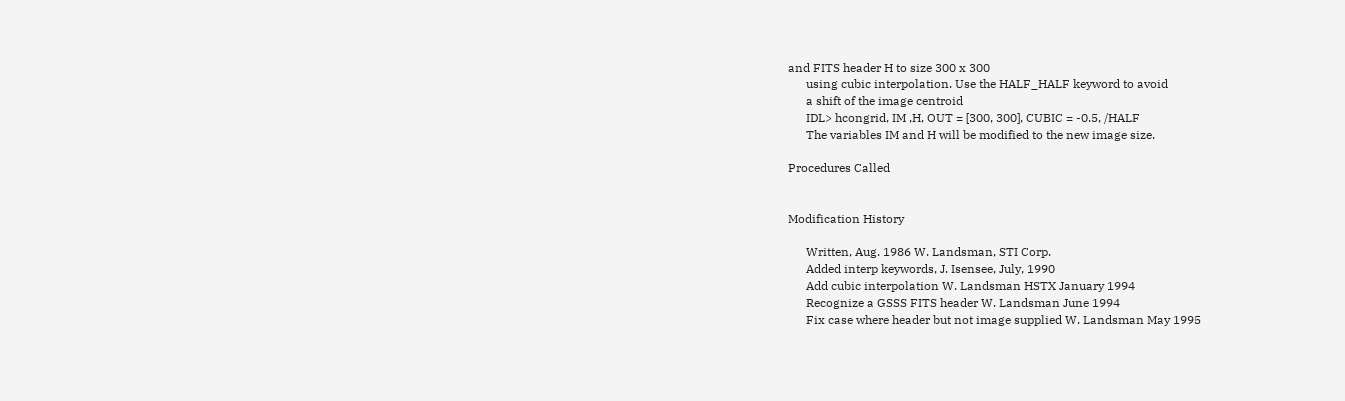and FITS header H to size 300 x 300
      using cubic interpolation. Use the HALF_HALF keyword to avoid
      a shift of the image centroid
      IDL> hcongrid, IM ,H, OUT = [300, 300], CUBIC = -0.5, /HALF
      The variables IM and H will be modified to the new image size.

Procedures Called


Modification History

      Written, Aug. 1986 W. Landsman, STI Corp.
      Added interp keywords, J. Isensee, July, 1990
      Add cubic interpolation W. Landsman HSTX January 1994
      Recognize a GSSS FITS header W. Landsman June 1994
      Fix case where header but not image supplied W. Landsman May 1995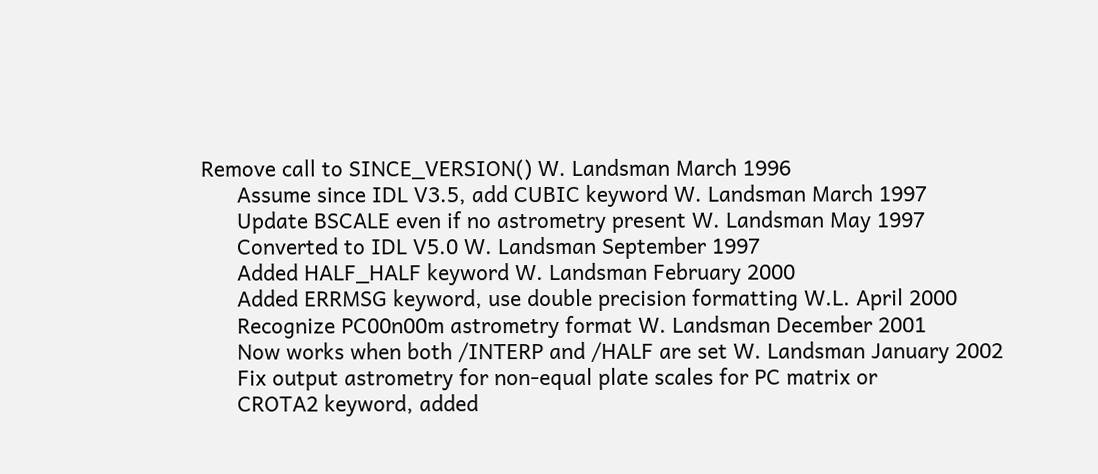Remove call to SINCE_VERSION() W. Landsman March 1996
      Assume since IDL V3.5, add CUBIC keyword W. Landsman March 1997
      Update BSCALE even if no astrometry present W. Landsman May 1997
      Converted to IDL V5.0 W. Landsman September 1997
      Added HALF_HALF keyword W. Landsman February 2000
      Added ERRMSG keyword, use double precision formatting W.L. April 2000
      Recognize PC00n00m astrometry format W. Landsman December 2001
      Now works when both /INTERP and /HALF are set W. Landsman January 2002
      Fix output astrometry for non-equal plate scales for PC matrix or
      CROTA2 keyword, added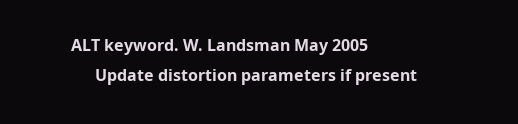ALT keyword. W. Landsman May 2005
      Update distortion parameters if present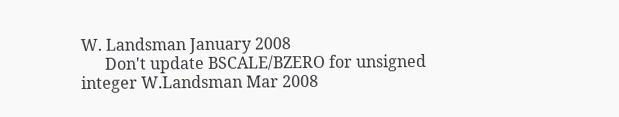W. Landsman January 2008
      Don't update BSCALE/BZERO for unsigned integer W.Landsman Mar 2008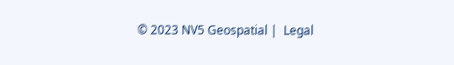© 2023 NV5 Geospatial |  Legal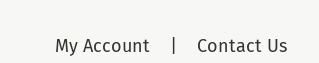My Account    |    Contact Us